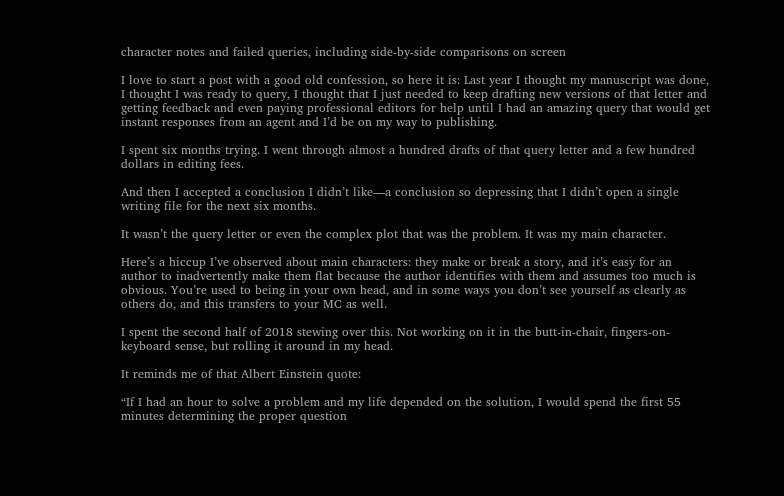character notes and failed queries, including side-by-side comparisons on screen

I love to start a post with a good old confession, so here it is: Last year I thought my manuscript was done, I thought I was ready to query, I thought that I just needed to keep drafting new versions of that letter and getting feedback and even paying professional editors for help until I had an amazing query that would get instant responses from an agent and I’d be on my way to publishing.

I spent six months trying. I went through almost a hundred drafts of that query letter and a few hundred dollars in editing fees.

And then I accepted a conclusion I didn’t like—a conclusion so depressing that I didn’t open a single writing file for the next six months.

It wasn’t the query letter or even the complex plot that was the problem. It was my main character.

Here’s a hiccup I’ve observed about main characters: they make or break a story, and it’s easy for an author to inadvertently make them flat because the author identifies with them and assumes too much is obvious. You’re used to being in your own head, and in some ways you don’t see yourself as clearly as others do, and this transfers to your MC as well.

I spent the second half of 2018 stewing over this. Not working on it in the butt-in-chair, fingers-on-keyboard sense, but rolling it around in my head.

It reminds me of that Albert Einstein quote:

“If I had an hour to solve a problem and my life depended on the solution, I would spend the first 55 minutes determining the proper question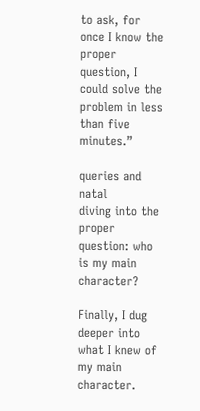to ask, for once I know the proper question, I could solve the problem in less than five minutes.”

queries and natal
diving into the proper question: who is my main character?

Finally, I dug deeper into what I knew of my main character.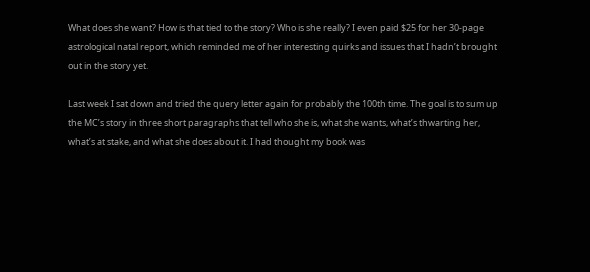What does she want? How is that tied to the story? Who is she really? I even paid $25 for her 30-page astrological natal report, which reminded me of her interesting quirks and issues that I hadn’t brought out in the story yet.

Last week I sat down and tried the query letter again for probably the 100th time. The goal is to sum up the MC’s story in three short paragraphs that tell who she is, what she wants, what’s thwarting her, what’s at stake, and what she does about it. I had thought my book was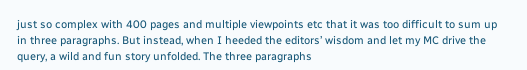just so complex with 400 pages and multiple viewpoints etc that it was too difficult to sum up in three paragraphs. But instead, when I heeded the editors’ wisdom and let my MC drive the query, a wild and fun story unfolded. The three paragraphs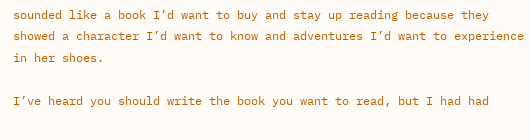sounded like a book I’d want to buy and stay up reading because they showed a character I’d want to know and adventures I’d want to experience in her shoes.

I’ve heard you should write the book you want to read, but I had had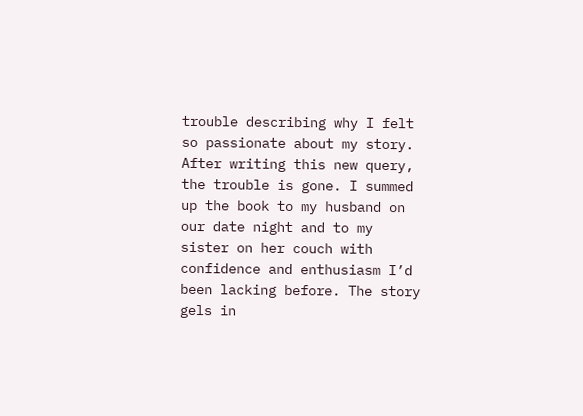trouble describing why I felt so passionate about my story. After writing this new query, the trouble is gone. I summed up the book to my husband on our date night and to my sister on her couch with confidence and enthusiasm I’d been lacking before. The story gels in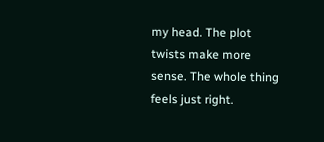my head. The plot twists make more sense. The whole thing feels just right.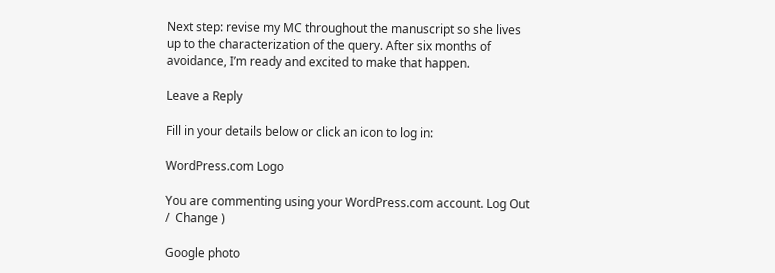Next step: revise my MC throughout the manuscript so she lives up to the characterization of the query. After six months of avoidance, I’m ready and excited to make that happen.

Leave a Reply

Fill in your details below or click an icon to log in:

WordPress.com Logo

You are commenting using your WordPress.com account. Log Out /  Change )

Google photo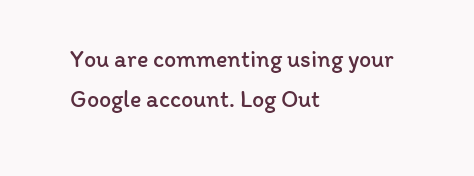You are commenting using your Google account. Log Out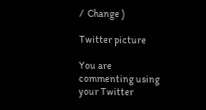/  Change )

Twitter picture

You are commenting using your Twitter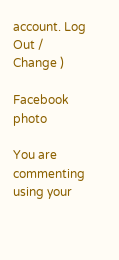account. Log Out /  Change )

Facebook photo

You are commenting using your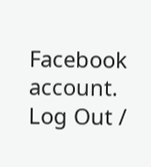Facebook account. Log Out /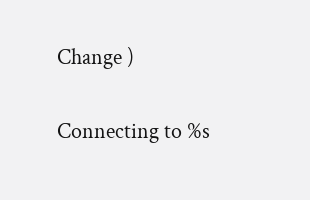Change )

Connecting to %s